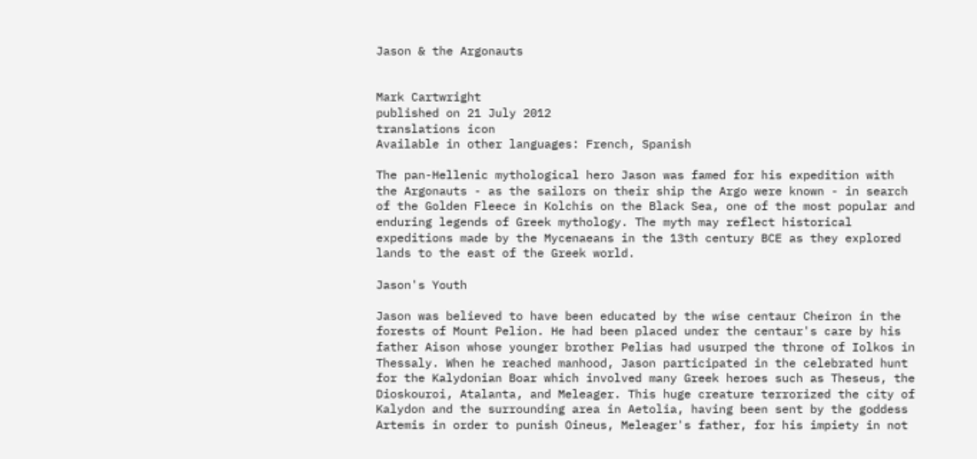Jason & the Argonauts


Mark Cartwright
published on 21 July 2012
translations icon
Available in other languages: French, Spanish

The pan-Hellenic mythological hero Jason was famed for his expedition with the Argonauts - as the sailors on their ship the Argo were known - in search of the Golden Fleece in Kolchis on the Black Sea, one of the most popular and enduring legends of Greek mythology. The myth may reflect historical expeditions made by the Mycenaeans in the 13th century BCE as they explored lands to the east of the Greek world.

Jason's Youth

Jason was believed to have been educated by the wise centaur Cheiron in the forests of Mount Pelion. He had been placed under the centaur's care by his father Aison whose younger brother Pelias had usurped the throne of Iolkos in Thessaly. When he reached manhood, Jason participated in the celebrated hunt for the Kalydonian Boar which involved many Greek heroes such as Theseus, the Dioskouroi, Atalanta, and Meleager. This huge creature terrorized the city of Kalydon and the surrounding area in Aetolia, having been sent by the goddess Artemis in order to punish Oineus, Meleager's father, for his impiety in not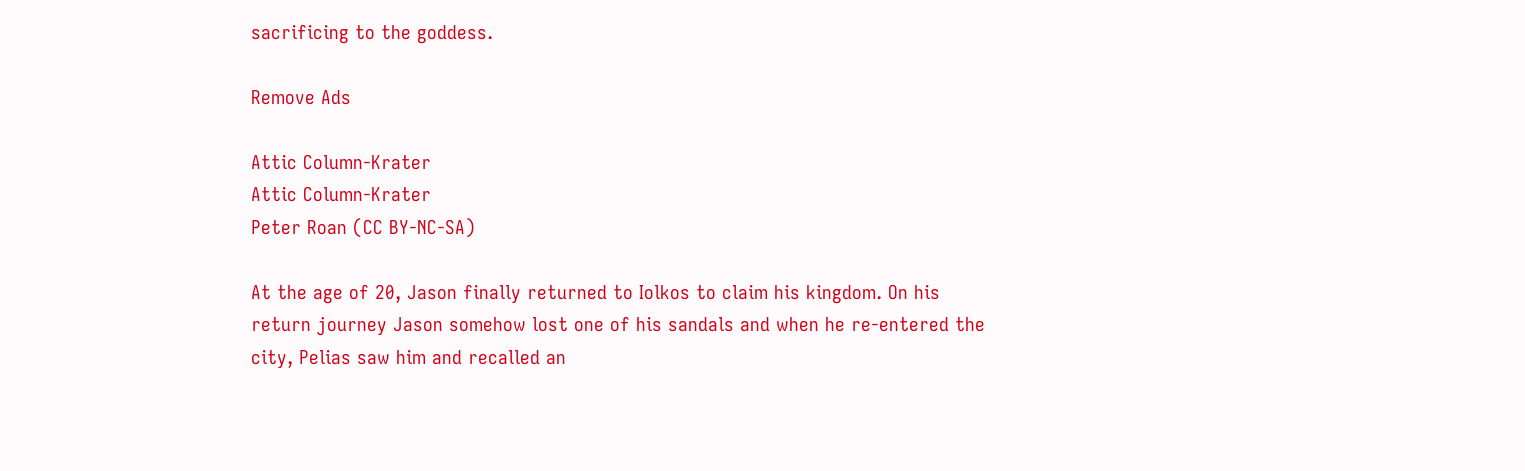sacrificing to the goddess.

Remove Ads

Attic Column-Krater
Attic Column-Krater
Peter Roan (CC BY-NC-SA)

At the age of 20, Jason finally returned to Iolkos to claim his kingdom. On his return journey Jason somehow lost one of his sandals and when he re-entered the city, Pelias saw him and recalled an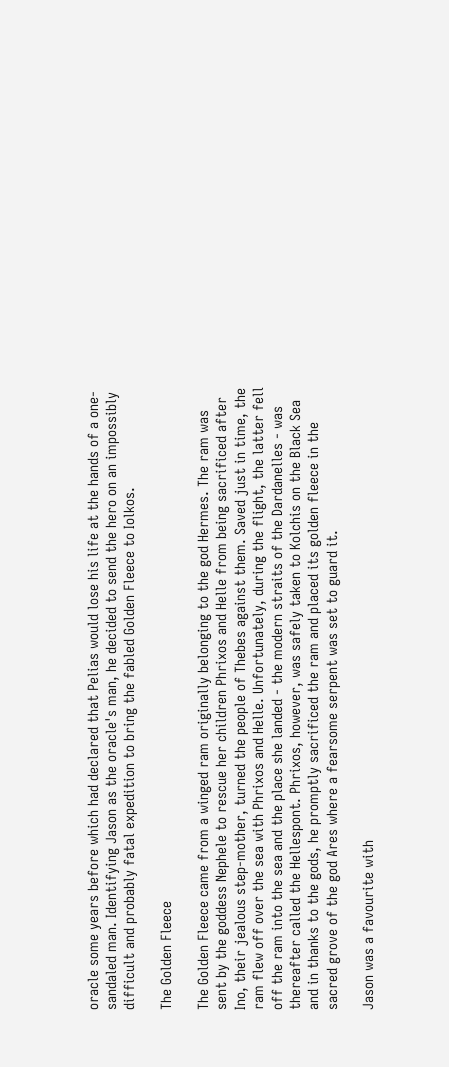oracle some years before which had declared that Pelias would lose his life at the hands of a one-sandaled man. Identifying Jason as the oracle's man, he decided to send the hero on an impossibly difficult and probably fatal expedition to bring the fabled Golden Fleece to Iolkos.

The Golden Fleece

The Golden Fleece came from a winged ram originally belonging to the god Hermes. The ram was sent by the goddess Nephele to rescue her children Phrixos and Helle from being sacrificed after Ino, their jealous step-mother, turned the people of Thebes against them. Saved just in time, the ram flew off over the sea with Phrixos and Helle. Unfortunately, during the flight, the latter fell off the ram into the sea and the place she landed - the modern straits of the Dardanelles - was thereafter called the Hellespont. Phrixos, however, was safely taken to Kolchis on the Black Sea and in thanks to the gods, he promptly sacrificed the ram and placed its golden fleece in the sacred grove of the god Ares where a fearsome serpent was set to guard it.

Jason was a favourite with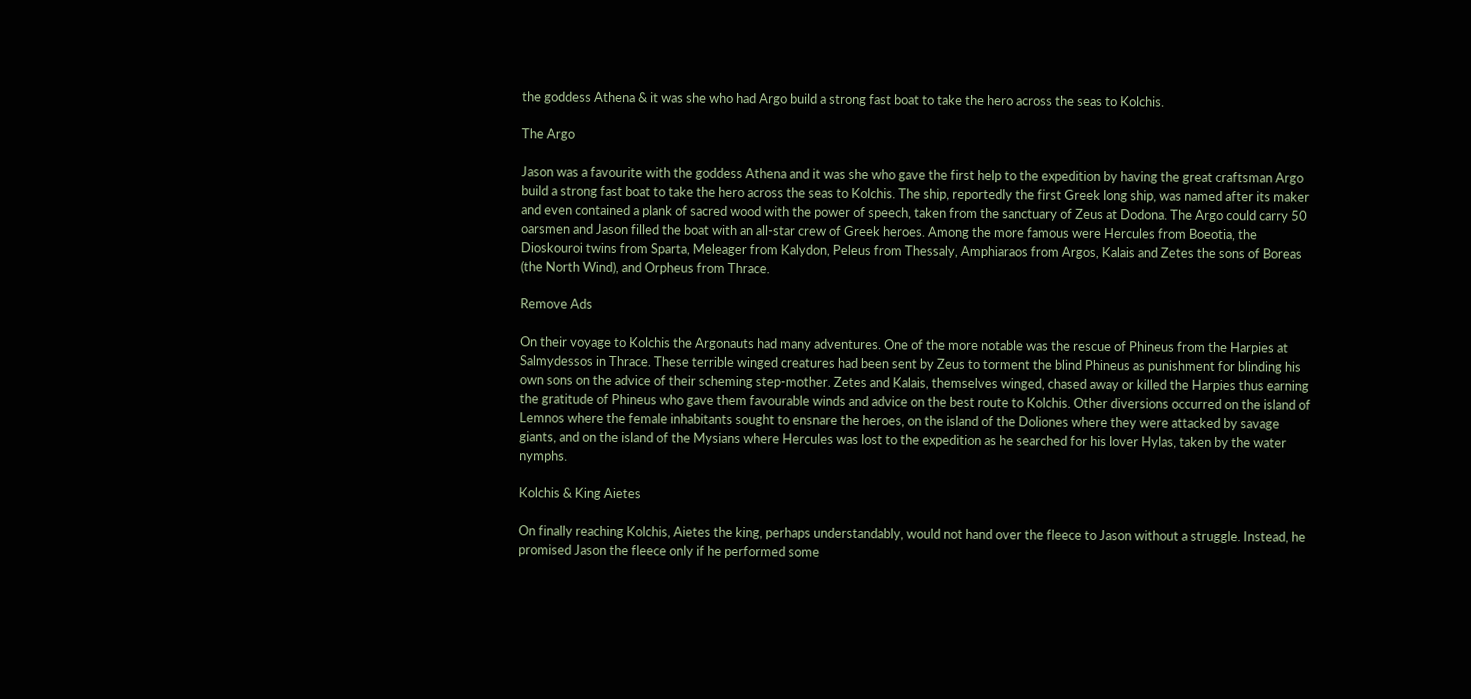the goddess Athena & it was she who had Argo build a strong fast boat to take the hero across the seas to Kolchis.

The Argo

Jason was a favourite with the goddess Athena and it was she who gave the first help to the expedition by having the great craftsman Argo build a strong fast boat to take the hero across the seas to Kolchis. The ship, reportedly the first Greek long ship, was named after its maker and even contained a plank of sacred wood with the power of speech, taken from the sanctuary of Zeus at Dodona. The Argo could carry 50 oarsmen and Jason filled the boat with an all-star crew of Greek heroes. Among the more famous were Hercules from Boeotia, the Dioskouroi twins from Sparta, Meleager from Kalydon, Peleus from Thessaly, Amphiaraos from Argos, Kalais and Zetes the sons of Boreas (the North Wind), and Orpheus from Thrace.

Remove Ads

On their voyage to Kolchis the Argonauts had many adventures. One of the more notable was the rescue of Phineus from the Harpies at Salmydessos in Thrace. These terrible winged creatures had been sent by Zeus to torment the blind Phineus as punishment for blinding his own sons on the advice of their scheming step-mother. Zetes and Kalais, themselves winged, chased away or killed the Harpies thus earning the gratitude of Phineus who gave them favourable winds and advice on the best route to Kolchis. Other diversions occurred on the island of Lemnos where the female inhabitants sought to ensnare the heroes, on the island of the Doliones where they were attacked by savage giants, and on the island of the Mysians where Hercules was lost to the expedition as he searched for his lover Hylas, taken by the water nymphs.

Kolchis & King Aietes

On finally reaching Kolchis, Aietes the king, perhaps understandably, would not hand over the fleece to Jason without a struggle. Instead, he promised Jason the fleece only if he performed some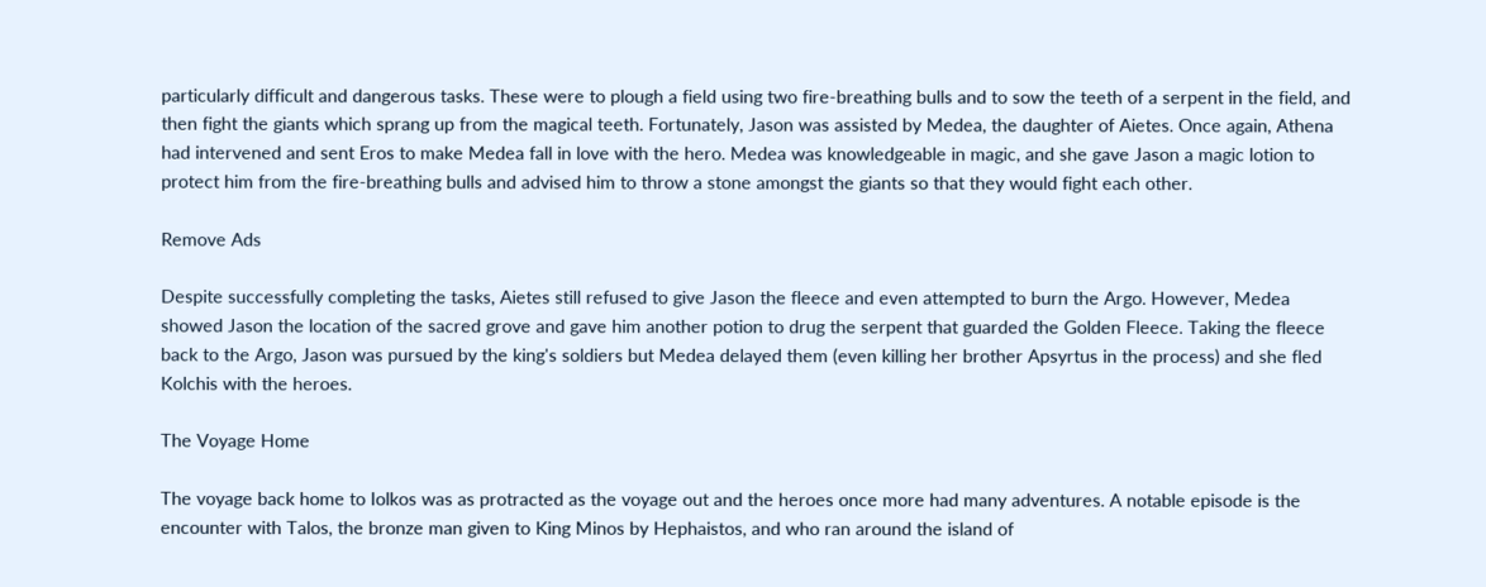particularly difficult and dangerous tasks. These were to plough a field using two fire-breathing bulls and to sow the teeth of a serpent in the field, and then fight the giants which sprang up from the magical teeth. Fortunately, Jason was assisted by Medea, the daughter of Aietes. Once again, Athena had intervened and sent Eros to make Medea fall in love with the hero. Medea was knowledgeable in magic, and she gave Jason a magic lotion to protect him from the fire-breathing bulls and advised him to throw a stone amongst the giants so that they would fight each other.

Remove Ads

Despite successfully completing the tasks, Aietes still refused to give Jason the fleece and even attempted to burn the Argo. However, Medea showed Jason the location of the sacred grove and gave him another potion to drug the serpent that guarded the Golden Fleece. Taking the fleece back to the Argo, Jason was pursued by the king's soldiers but Medea delayed them (even killing her brother Apsyrtus in the process) and she fled Kolchis with the heroes.

The Voyage Home

The voyage back home to Iolkos was as protracted as the voyage out and the heroes once more had many adventures. A notable episode is the encounter with Talos, the bronze man given to King Minos by Hephaistos, and who ran around the island of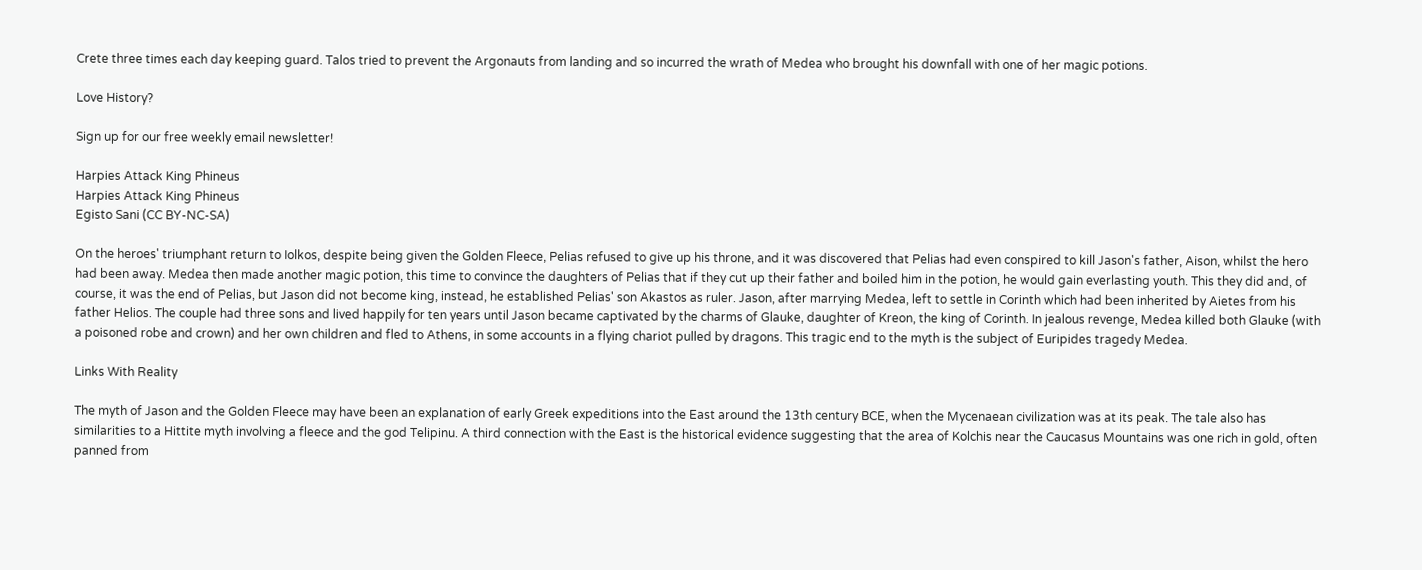Crete three times each day keeping guard. Talos tried to prevent the Argonauts from landing and so incurred the wrath of Medea who brought his downfall with one of her magic potions.

Love History?

Sign up for our free weekly email newsletter!

Harpies Attack King Phineus
Harpies Attack King Phineus
Egisto Sani (CC BY-NC-SA)

On the heroes' triumphant return to Iolkos, despite being given the Golden Fleece, Pelias refused to give up his throne, and it was discovered that Pelias had even conspired to kill Jason's father, Aison, whilst the hero had been away. Medea then made another magic potion, this time to convince the daughters of Pelias that if they cut up their father and boiled him in the potion, he would gain everlasting youth. This they did and, of course, it was the end of Pelias, but Jason did not become king, instead, he established Pelias' son Akastos as ruler. Jason, after marrying Medea, left to settle in Corinth which had been inherited by Aietes from his father Helios. The couple had three sons and lived happily for ten years until Jason became captivated by the charms of Glauke, daughter of Kreon, the king of Corinth. In jealous revenge, Medea killed both Glauke (with a poisoned robe and crown) and her own children and fled to Athens, in some accounts in a flying chariot pulled by dragons. This tragic end to the myth is the subject of Euripides tragedy Medea.

Links With Reality

The myth of Jason and the Golden Fleece may have been an explanation of early Greek expeditions into the East around the 13th century BCE, when the Mycenaean civilization was at its peak. The tale also has similarities to a Hittite myth involving a fleece and the god Telipinu. A third connection with the East is the historical evidence suggesting that the area of Kolchis near the Caucasus Mountains was one rich in gold, often panned from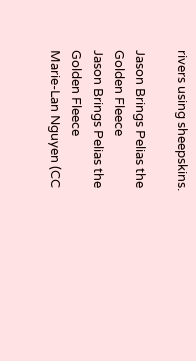rivers using sheepskins.

Jason Brings Pelias the Golden Fleece
Jason Brings Pelias the Golden Fleece
Marie-Lan Nguyen (CC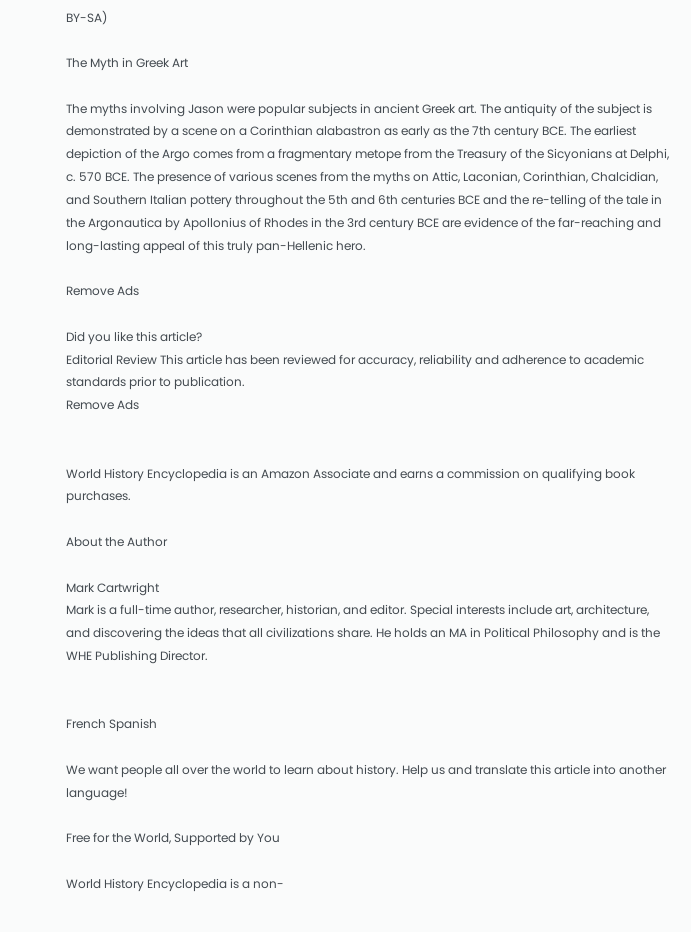BY-SA)

The Myth in Greek Art

The myths involving Jason were popular subjects in ancient Greek art. The antiquity of the subject is demonstrated by a scene on a Corinthian alabastron as early as the 7th century BCE. The earliest depiction of the Argo comes from a fragmentary metope from the Treasury of the Sicyonians at Delphi, c. 570 BCE. The presence of various scenes from the myths on Attic, Laconian, Corinthian, Chalcidian, and Southern Italian pottery throughout the 5th and 6th centuries BCE and the re-telling of the tale in the Argonautica by Apollonius of Rhodes in the 3rd century BCE are evidence of the far-reaching and long-lasting appeal of this truly pan-Hellenic hero.

Remove Ads

Did you like this article?
Editorial Review This article has been reviewed for accuracy, reliability and adherence to academic standards prior to publication.
Remove Ads


World History Encyclopedia is an Amazon Associate and earns a commission on qualifying book purchases.

About the Author

Mark Cartwright
Mark is a full-time author, researcher, historian, and editor. Special interests include art, architecture, and discovering the ideas that all civilizations share. He holds an MA in Political Philosophy and is the WHE Publishing Director.


French Spanish

We want people all over the world to learn about history. Help us and translate this article into another language!

Free for the World, Supported by You

World History Encyclopedia is a non-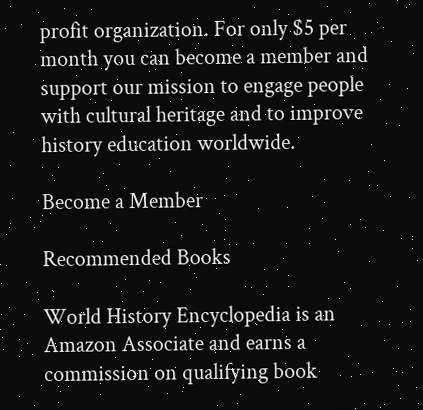profit organization. For only $5 per month you can become a member and support our mission to engage people with cultural heritage and to improve history education worldwide.

Become a Member

Recommended Books

World History Encyclopedia is an Amazon Associate and earns a commission on qualifying book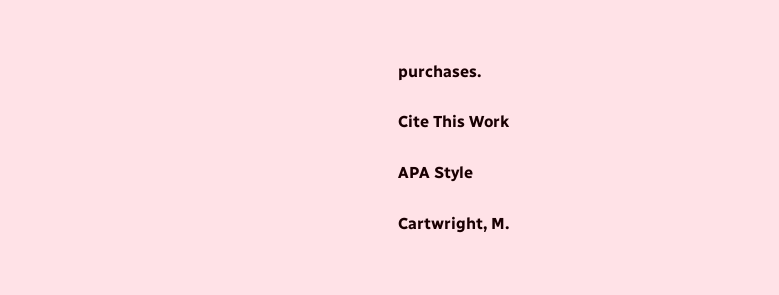purchases.

Cite This Work

APA Style

Cartwright, M.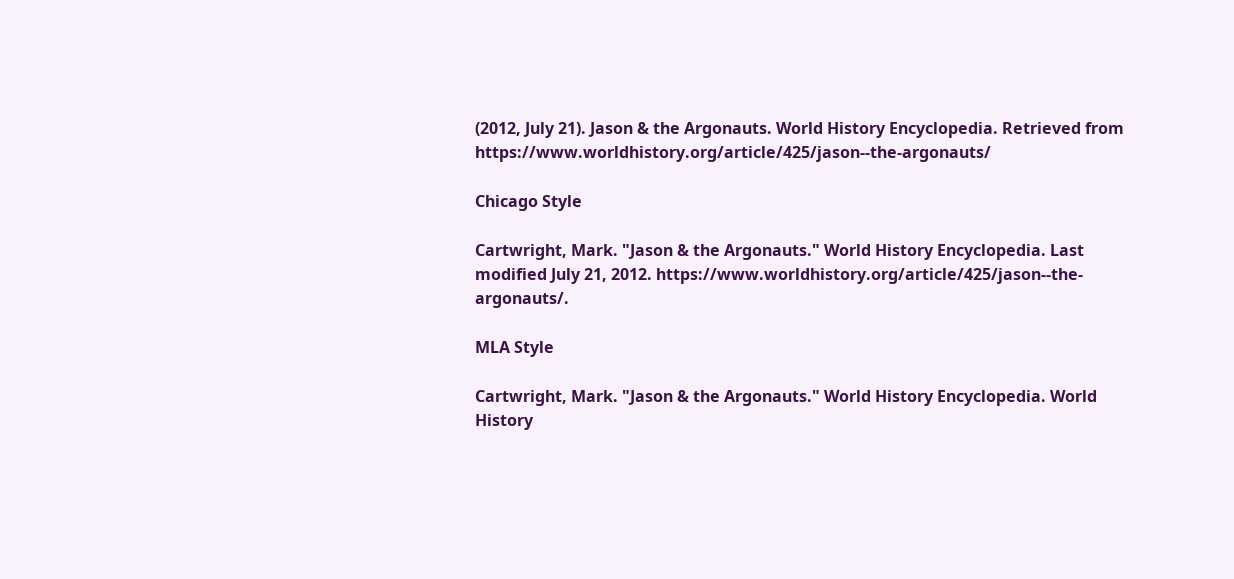(2012, July 21). Jason & the Argonauts. World History Encyclopedia. Retrieved from https://www.worldhistory.org/article/425/jason--the-argonauts/

Chicago Style

Cartwright, Mark. "Jason & the Argonauts." World History Encyclopedia. Last modified July 21, 2012. https://www.worldhistory.org/article/425/jason--the-argonauts/.

MLA Style

Cartwright, Mark. "Jason & the Argonauts." World History Encyclopedia. World History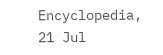Encyclopedia, 21 Jul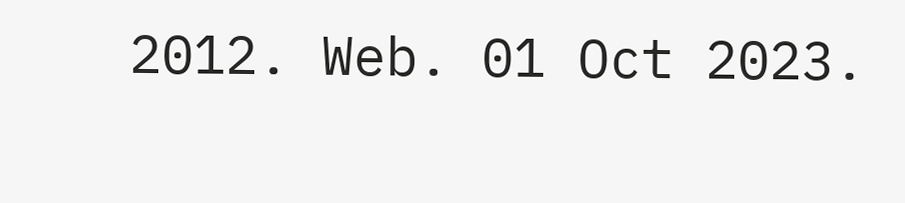2012. Web. 01 Oct 2023.